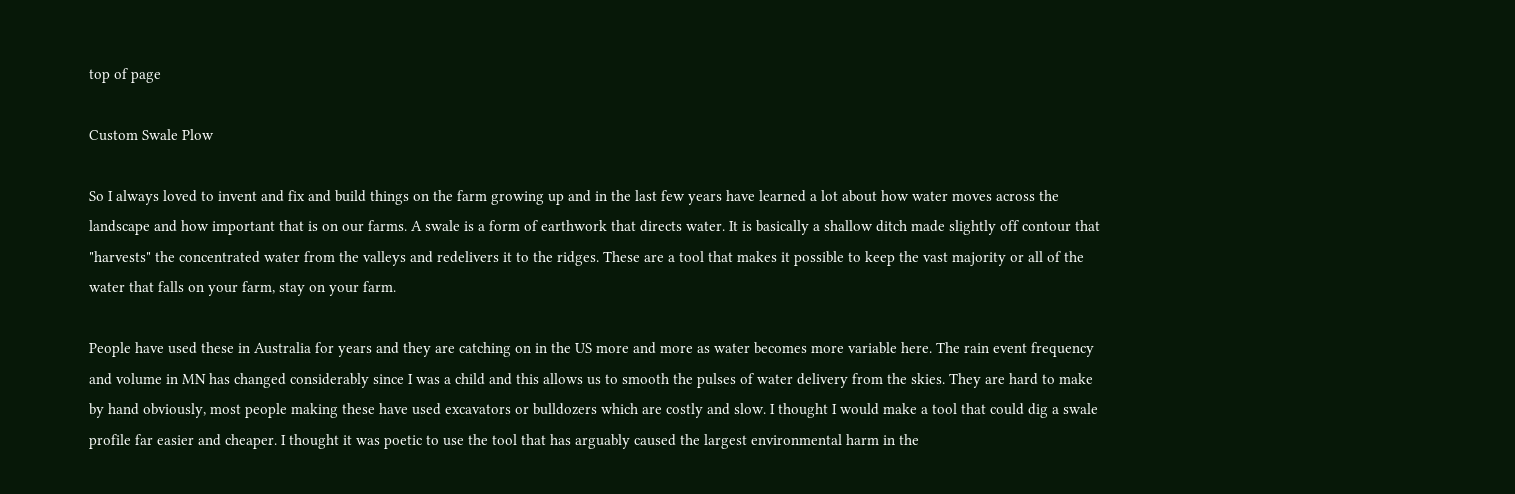top of page

Custom Swale Plow

So I always loved to invent and fix and build things on the farm growing up and in the last few years have learned a lot about how water moves across the landscape and how important that is on our farms. A swale is a form of earthwork that directs water. It is basically a shallow ditch made slightly off contour that "harvests" the concentrated water from the valleys and redelivers it to the ridges. These are a tool that makes it possible to keep the vast majority or all of the water that falls on your farm, stay on your farm.

People have used these in Australia for years and they are catching on in the US more and more as water becomes more variable here. The rain event frequency and volume in MN has changed considerably since I was a child and this allows us to smooth the pulses of water delivery from the skies. They are hard to make by hand obviously, most people making these have used excavators or bulldozers which are costly and slow. I thought I would make a tool that could dig a swale profile far easier and cheaper. I thought it was poetic to use the tool that has arguably caused the largest environmental harm in the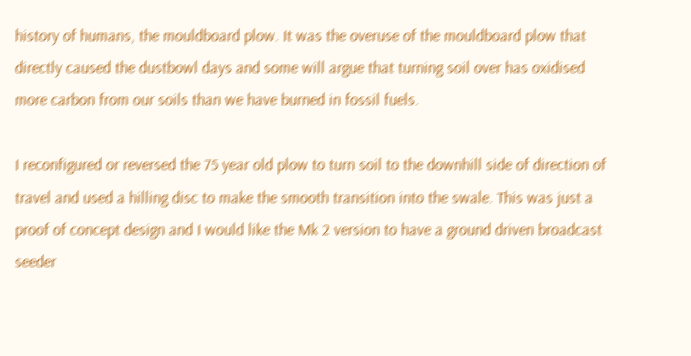history of humans, the mouldboard plow. It was the overuse of the mouldboard plow that directly caused the dustbowl days and some will argue that turning soil over has oxidised more carbon from our soils than we have burned in fossil fuels.

I reconfigured or reversed the 75 year old plow to turn soil to the downhill side of direction of travel and used a hilling disc to make the smooth transition into the swale. This was just a proof of concept design and I would like the Mk 2 version to have a ground driven broadcast seeder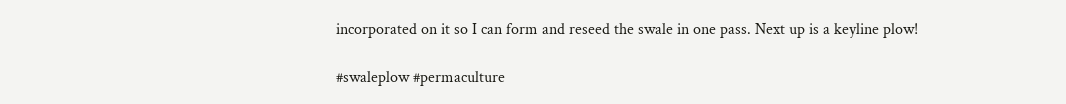incorporated on it so I can form and reseed the swale in one pass. Next up is a keyline plow!

#swaleplow #permaculture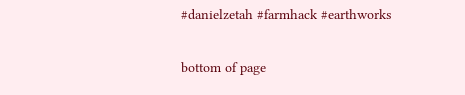#danielzetah #farmhack #earthworks

bottom of page